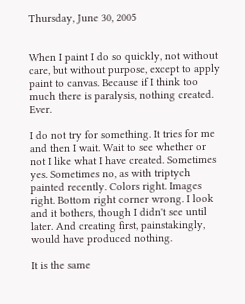Thursday, June 30, 2005


When I paint I do so quickly, not without care, but without purpose, except to apply paint to canvas. Because if I think too much there is paralysis, nothing created. Ever.

I do not try for something. It tries for me and then I wait. Wait to see whether or not I like what I have created. Sometimes yes. Sometimes no, as with triptych painted recently. Colors right. Images right. Bottom right corner wrong. I look and it bothers, though I didn't see until later. And creating first, painstakingly, would have produced nothing.

It is the same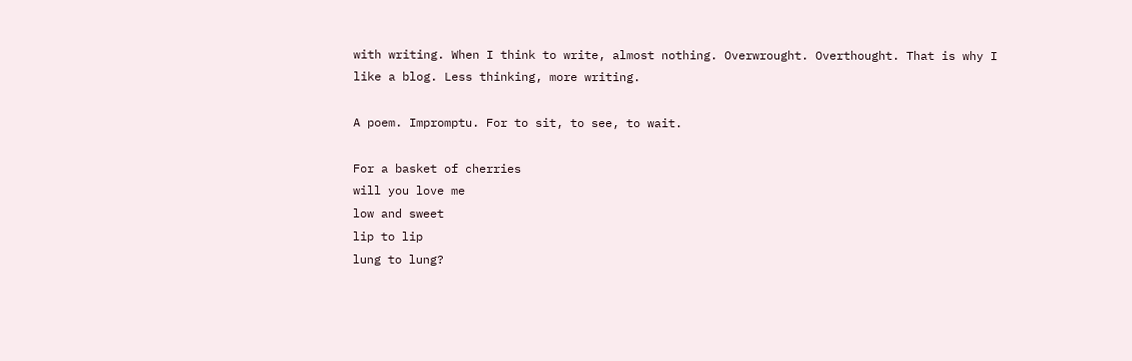with writing. When I think to write, almost nothing. Overwrought. Overthought. That is why I like a blog. Less thinking, more writing.

A poem. Impromptu. For to sit, to see, to wait.

For a basket of cherries
will you love me
low and sweet
lip to lip
lung to lung?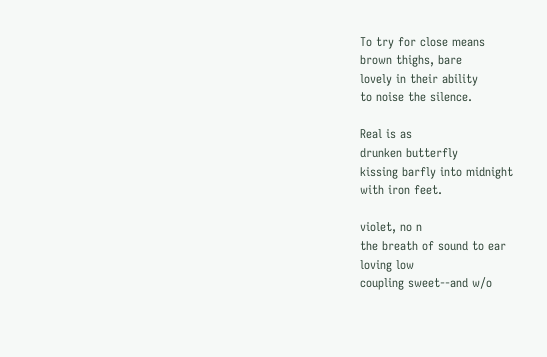To try for close means
brown thighs, bare
lovely in their ability
to noise the silence.

Real is as
drunken butterfly
kissing barfly into midnight
with iron feet.

violet, no n
the breath of sound to ear
loving low
coupling sweet--and w/o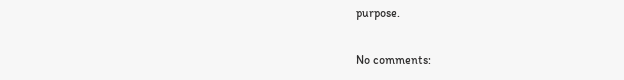purpose.

No comments: